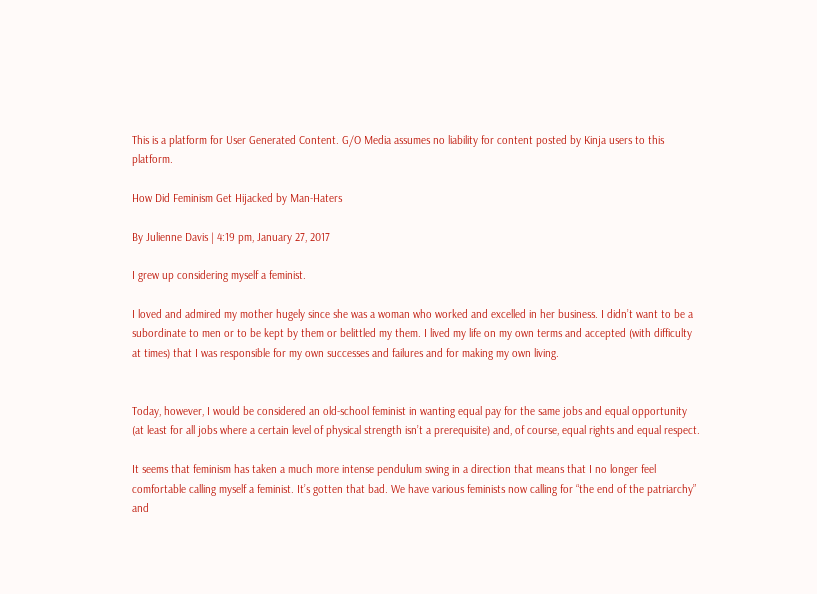This is a platform for User Generated Content. G/O Media assumes no liability for content posted by Kinja users to this platform.

How Did Feminism Get Hijacked by Man-Haters

By Julienne Davis | 4:19 pm, January 27, 2017

I grew up considering myself a feminist.

I loved and admired my mother hugely since she was a woman who worked and excelled in her business. I didn’t want to be a subordinate to men or to be kept by them or belittled my them. I lived my life on my own terms and accepted (with difficulty at times) that I was responsible for my own successes and failures and for making my own living.


Today, however, I would be considered an old-school feminist in wanting equal pay for the same jobs and equal opportunity (at least for all jobs where a certain level of physical strength isn’t a prerequisite) and, of course, equal rights and equal respect.

It seems that feminism has taken a much more intense pendulum swing in a direction that means that I no longer feel comfortable calling myself a feminist. It’s gotten that bad. We have various feminists now calling for “the end of the patriarchy” and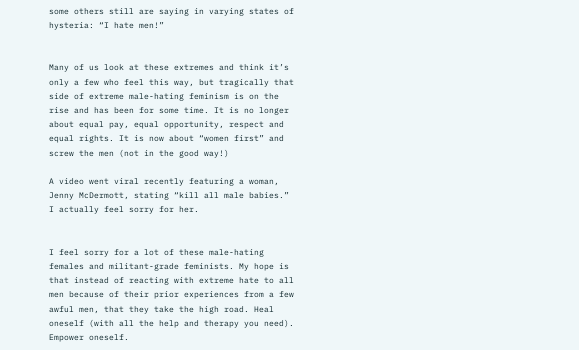some others still are saying in varying states of hysteria: “I hate men!”


Many of us look at these extremes and think it’s only a few who feel this way, but tragically that side of extreme male-hating feminism is on the rise and has been for some time. It is no longer about equal pay, equal opportunity, respect and equal rights. It is now about “women first” and screw the men (not in the good way!)

A video went viral recently featuring a woman, Jenny McDermott, stating “kill all male babies.” I actually feel sorry for her.


I feel sorry for a lot of these male-hating females and militant-grade feminists. My hope is that instead of reacting with extreme hate to all men because of their prior experiences from a few awful men, that they take the high road. Heal oneself (with all the help and therapy you need). Empower oneself.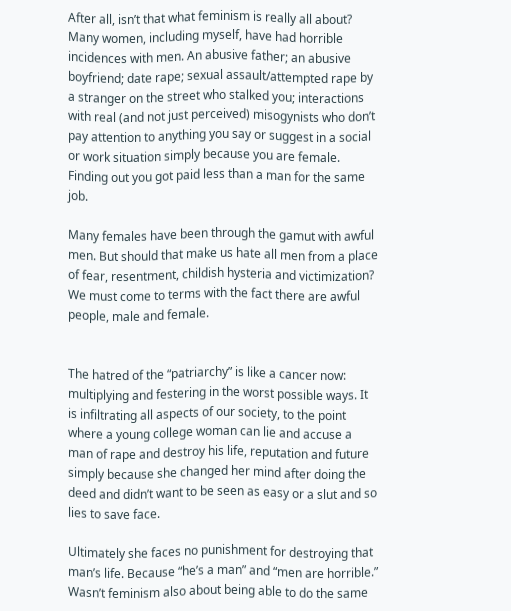After all, isn’t that what feminism is really all about? Many women, including myself, have had horrible incidences with men. An abusive father; an abusive boyfriend; date rape; sexual assault/attempted rape by a stranger on the street who stalked you; interactions with real (and not just perceived) misogynists who don’t pay attention to anything you say or suggest in a social or work situation simply because you are female. Finding out you got paid less than a man for the same job.

Many females have been through the gamut with awful men. But should that make us hate all men from a place of fear, resentment, childish hysteria and victimization? We must come to terms with the fact there are awful people, male and female.


The hatred of the “patriarchy” is like a cancer now: multiplying and festering in the worst possible ways. It is infiltrating all aspects of our society, to the point where a young college woman can lie and accuse a man of rape and destroy his life, reputation and future simply because she changed her mind after doing the deed and didn’t want to be seen as easy or a slut and so lies to save face.

Ultimately she faces no punishment for destroying that man’s life. Because “he’s a man” and “men are horrible.” Wasn’t feminism also about being able to do the same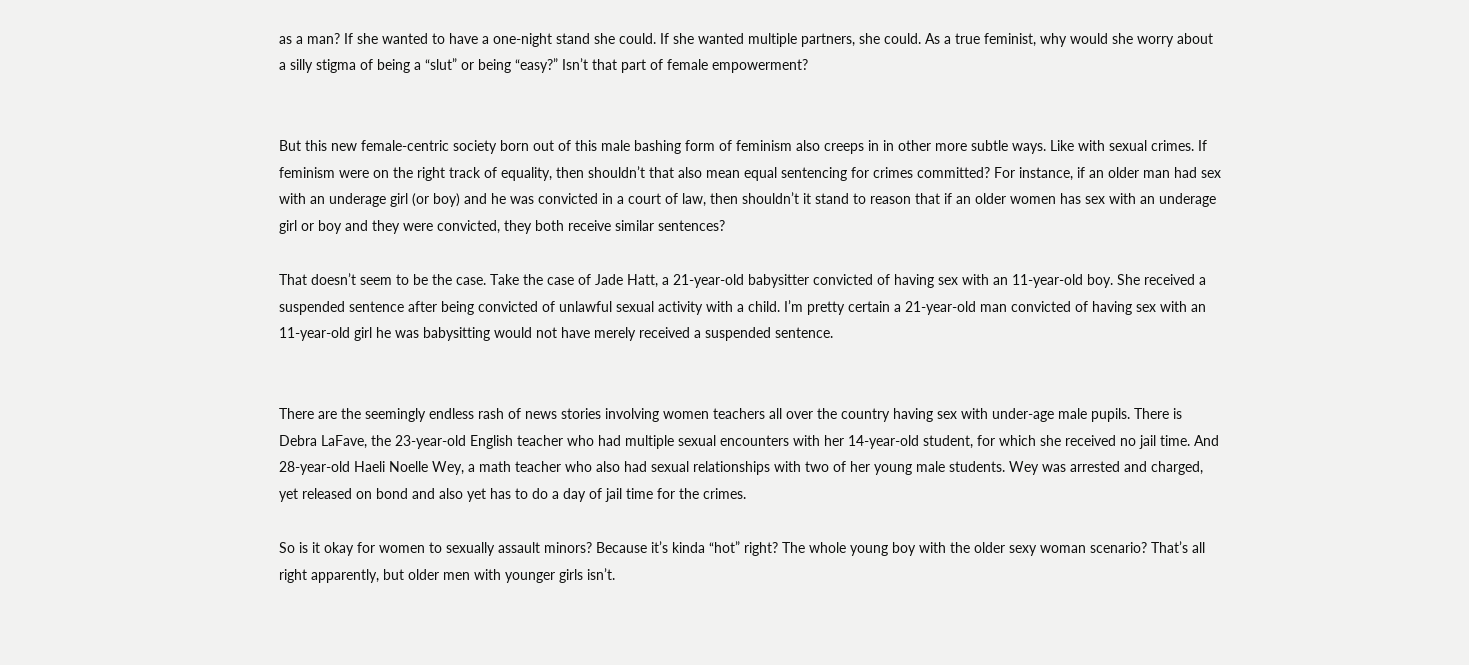as a man? If she wanted to have a one-night stand she could. If she wanted multiple partners, she could. As a true feminist, why would she worry about a silly stigma of being a “slut” or being “easy?” Isn’t that part of female empowerment?


But this new female-centric society born out of this male bashing form of feminism also creeps in in other more subtle ways. Like with sexual crimes. If feminism were on the right track of equality, then shouldn’t that also mean equal sentencing for crimes committed? For instance, if an older man had sex with an underage girl (or boy) and he was convicted in a court of law, then shouldn’t it stand to reason that if an older women has sex with an underage girl or boy and they were convicted, they both receive similar sentences?

That doesn’t seem to be the case. Take the case of Jade Hatt, a 21-year-old babysitter convicted of having sex with an 11-year-old boy. She received a suspended sentence after being convicted of unlawful sexual activity with a child. I’m pretty certain a 21-year-old man convicted of having sex with an 11-year-old girl he was babysitting would not have merely received a suspended sentence.


There are the seemingly endless rash of news stories involving women teachers all over the country having sex with under-age male pupils. There is Debra LaFave, the 23-year-old English teacher who had multiple sexual encounters with her 14-year-old student, for which she received no jail time. And 28-year-old Haeli Noelle Wey, a math teacher who also had sexual relationships with two of her young male students. Wey was arrested and charged, yet released on bond and also yet has to do a day of jail time for the crimes.

So is it okay for women to sexually assault minors? Because it’s kinda “hot” right? The whole young boy with the older sexy woman scenario? That’s all right apparently, but older men with younger girls isn’t.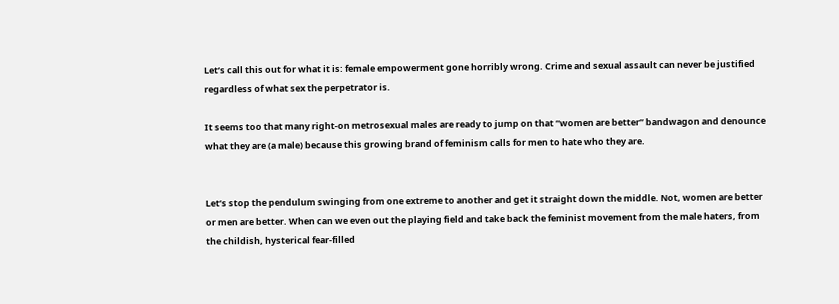Let’s call this out for what it is: female empowerment gone horribly wrong. Crime and sexual assault can never be justified regardless of what sex the perpetrator is.

It seems too that many right-on metrosexual males are ready to jump on that “women are better” bandwagon and denounce what they are (a male) because this growing brand of feminism calls for men to hate who they are.


Let’s stop the pendulum swinging from one extreme to another and get it straight down the middle. Not, women are better or men are better. When can we even out the playing field and take back the feminist movement from the male haters, from the childish, hysterical fear-filled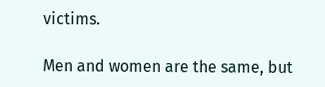victims.

Men and women are the same, but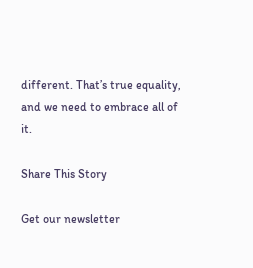different. That’s true equality, and we need to embrace all of it.

Share This Story

Get our newsletter